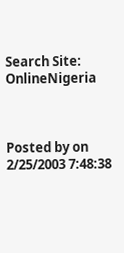Search Site: OnlineNigeria



Posted by on 2/25/2003 7:48:38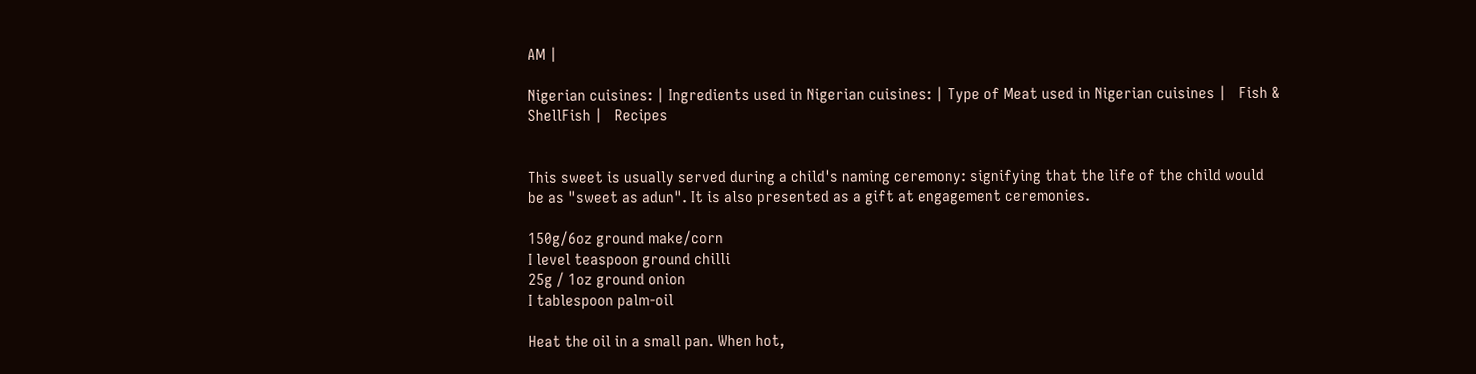AM |

Nigerian cuisines: | Ingredients used in Nigerian cuisines: | Type of Meat used in Nigerian cuisines |   Fish & ShellFish |   Recipes


This sweet is usually served during a child's naming ceremony: signifying that the life of the child would be as "sweet as adun". It is also presented as a gift at engagement ceremonies.

150g/6oz ground make/corn
I level teaspoon ground chilli
25g / 1oz ground onion
I tablespoon palm-oil

Heat the oil in a small pan. When hot,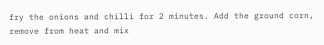fry the onions and chilli for 2 minutes. Add the ground corn, remove from heat and mix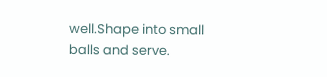well.Shape into small balls and serve.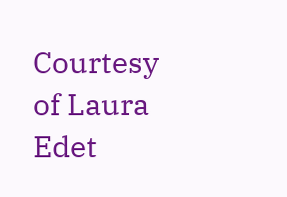Courtesy of Laura Edet